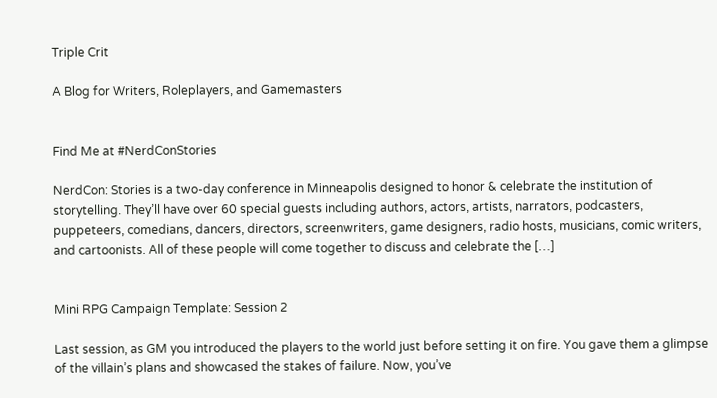Triple Crit

A Blog for Writers, Roleplayers, and Gamemasters


Find Me at #NerdConStories

NerdCon: Stories is a two-day conference in Minneapolis designed to honor & celebrate the institution of storytelling. They’ll have over 60 special guests including authors, actors, artists, narrators, podcasters, puppeteers, comedians, dancers, directors, screenwriters, game designers, radio hosts, musicians, comic writers, and cartoonists. All of these people will come together to discuss and celebrate the […]


Mini RPG Campaign Template: Session 2

Last session, as GM you introduced the players to the world just before setting it on fire. You gave them a glimpse of the villain’s plans and showcased the stakes of failure. Now, you’ve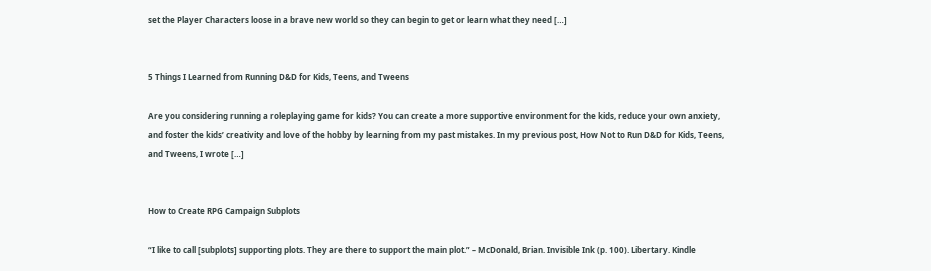set the Player Characters loose in a brave new world so they can begin to get or learn what they need […]


5 Things I Learned from Running D&D for Kids, Teens, and Tweens

Are you considering running a roleplaying game for kids? You can create a more supportive environment for the kids, reduce your own anxiety, and foster the kids’ creativity and love of the hobby by learning from my past mistakes. In my previous post, How Not to Run D&D for Kids, Teens, and Tweens, I wrote […]


How to Create RPG Campaign Subplots

“I like to call [subplots] supporting plots. They are there to support the main plot.” – McDonald, Brian. Invisible Ink (p. 100). Libertary. Kindle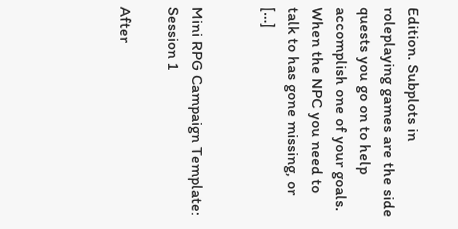Edition. Subplots in roleplaying games are the side quests you go on to help accomplish one of your goals. When the NPC you need to talk to has gone missing, or […]


Mini RPG Campaign Template: Session 1

After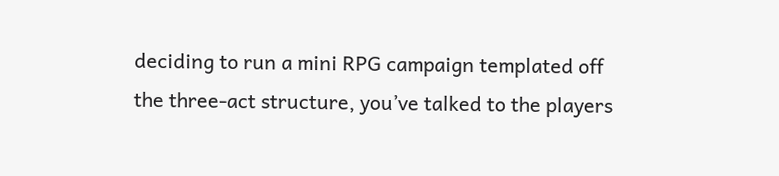deciding to run a mini RPG campaign templated off the three-act structure, you’ve talked to the players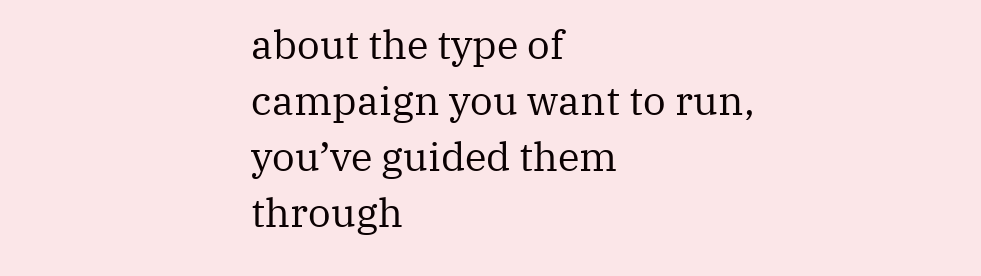about the type of campaign you want to run, you’ve guided them through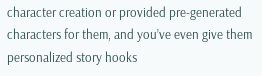character creation or provided pre-generated characters for them, and you’ve even give them personalized story hooks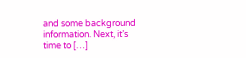and some background information. Next, it’s time to […]